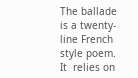The ballade is a twenty-line French style poem. It  relies on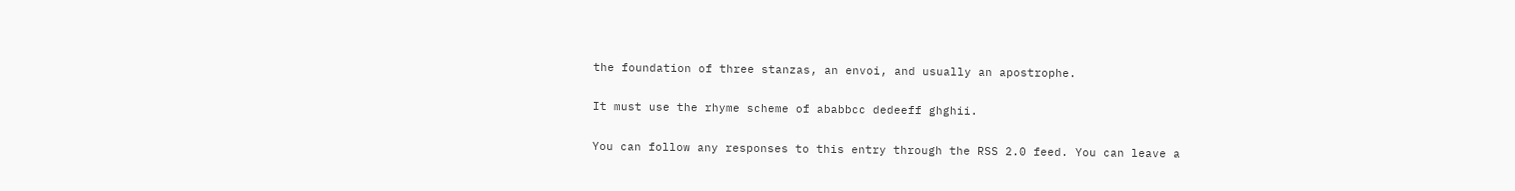the foundation of three stanzas, an envoi, and usually an apostrophe.

It must use the rhyme scheme of ababbcc dedeeff ghghii.

You can follow any responses to this entry through the RSS 2.0 feed. You can leave a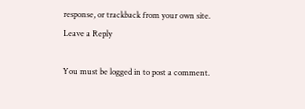response, or trackback from your own site.
Leave a Reply

You must be logged in to post a comment.